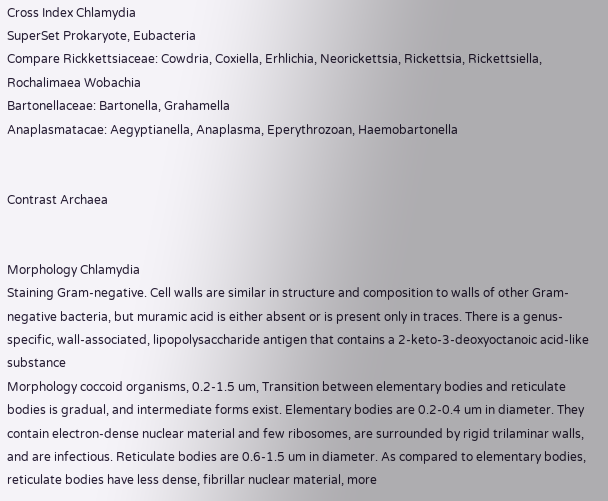Cross Index Chlamydia
SuperSet Prokaryote, Eubacteria
Compare Rickkettsiaceae: Cowdria, Coxiella, Erhlichia, Neorickettsia, Rickettsia, Rickettsiella, Rochalimaea Wobachia
Bartonellaceae: Bartonella, Grahamella
Anaplasmatacae: Aegyptianella, Anaplasma, Eperythrozoan, Haemobartonella


Contrast Archaea


Morphology Chlamydia
Staining Gram-negative. Cell walls are similar in structure and composition to walls of other Gram-negative bacteria, but muramic acid is either absent or is present only in traces. There is a genus-specific, wall-associated, lipopolysaccharide antigen that contains a 2-keto-3-deoxyoctanoic acid-like substance
Morphology coccoid organisms, 0.2-1.5 um, Transition between elementary bodies and reticulate bodies is gradual, and intermediate forms exist. Elementary bodies are 0.2-0.4 um in diameter. They contain electron-dense nuclear material and few ribosomes, are surrounded by rigid trilaminar walls, and are infectious. Reticulate bodies are 0.6-1.5 um in diameter. As compared to elementary bodies, reticulate bodies have less dense, fibrillar nuclear material, more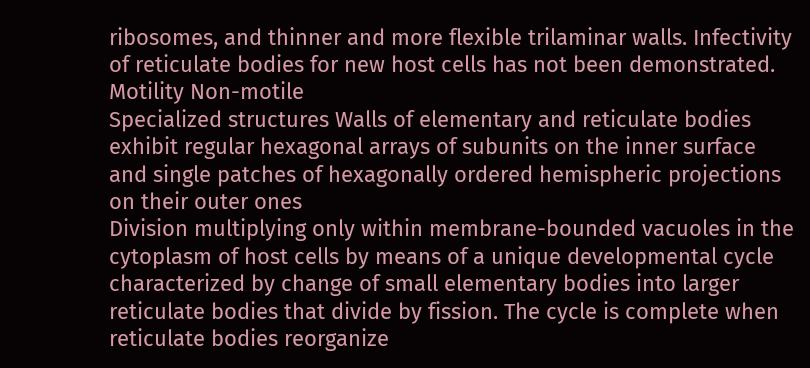ribosomes, and thinner and more flexible trilaminar walls. Infectivity of reticulate bodies for new host cells has not been demonstrated.
Motility Non-motile
Specialized structures Walls of elementary and reticulate bodies exhibit regular hexagonal arrays of subunits on the inner surface and single patches of hexagonally ordered hemispheric projections on their outer ones
Division multiplying only within membrane-bounded vacuoles in the cytoplasm of host cells by means of a unique developmental cycle characterized by change of small elementary bodies into larger reticulate bodies that divide by fission. The cycle is complete when reticulate bodies reorganize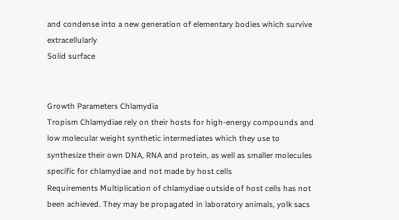and condense into a new generation of elementary bodies which survive extracellularly
Solid surface


Growth Parameters Chlamydia
Tropism Chlamydiae rely on their hosts for high-energy compounds and low molecular weight synthetic intermediates which they use to synthesize their own DNA, RNA and protein, as well as smaller molecules specific for chlamydiae and not made by host cells
Requirements Multiplication of chlamydiae outside of host cells has not been achieved. They may be propagated in laboratory animals, yolk sacs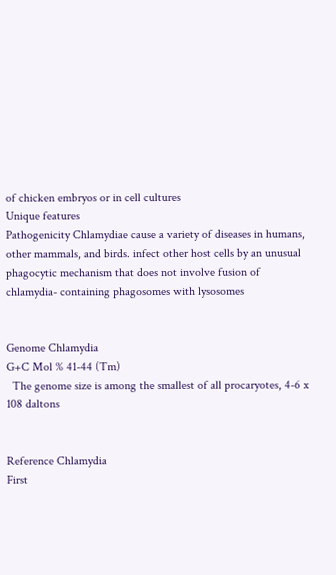of chicken embryos or in cell cultures
Unique features
Pathogenicity Chlamydiae cause a variety of diseases in humans, other mammals, and birds. infect other host cells by an unusual phagocytic mechanism that does not involve fusion of chlamydia- containing phagosomes with lysosomes


Genome Chlamydia
G+C Mol % 41-44 (Tm)
  The genome size is among the smallest of all procaryotes, 4-6 x 108 daltons


Reference Chlamydia
First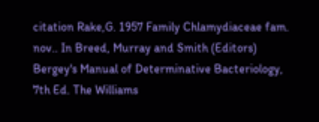citation Rake,G. 1957 Family Chlamydiaceae fam. nov.. In Breed, Murray and Smith (Editors) Bergey's Manual of Determinative Bacteriology, 7th Ed. The Williams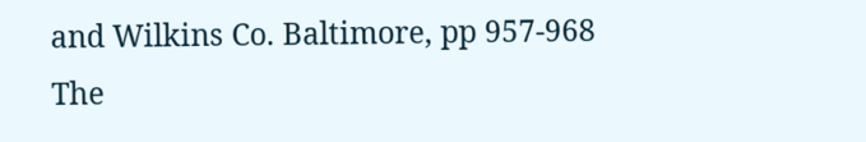and Wilkins Co. Baltimore, pp 957-968
The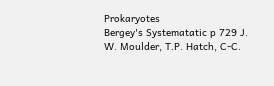Prokaryotes
Bergey's Systematatic p 729 J. W. Moulder, T.P. Hatch, C-C.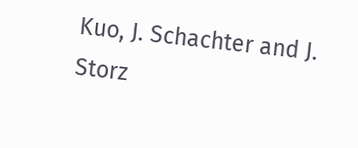Kuo, J. Schachter and J. Storz